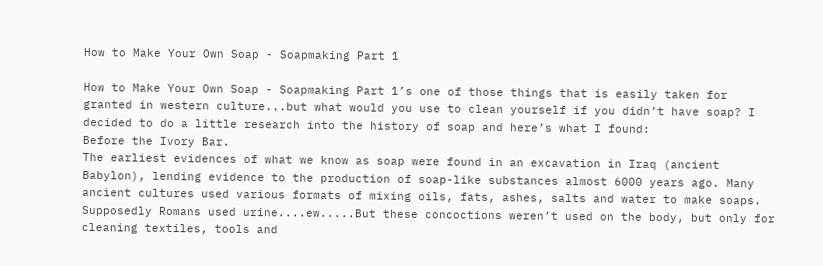How to Make Your Own Soap - Soapmaking Part 1

How to Make Your Own Soap - Soapmaking Part 1’s one of those things that is easily taken for granted in western culture...but what would you use to clean yourself if you didn’t have soap? I decided to do a little research into the history of soap and here’s what I found:
Before the Ivory Bar.
The earliest evidences of what we know as soap were found in an excavation in Iraq (ancient Babylon), lending evidence to the production of soap-like substances almost 6000 years ago. Many ancient cultures used various formats of mixing oils, fats, ashes, salts and water to make soaps. Supposedly Romans used urine....ew.....But these concoctions weren’t used on the body, but only for cleaning textiles, tools and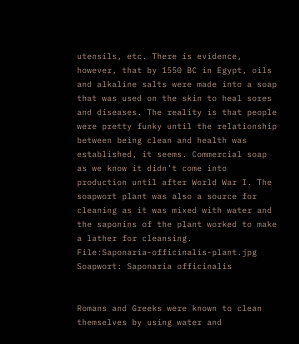utensils, etc. There is evidence, however, that by 1550 BC in Egypt, oils and alkaline salts were made into a soap that was used on the skin to heal sores and diseases. The reality is that people were pretty funky until the relationship between being clean and health was established, it seems. Commercial soap as we know it didn’t come into production until after World War I. The soapwort plant was also a source for cleaning as it was mixed with water and the saponins of the plant worked to make a lather for cleansing.
File:Saponaria-officinalis-plant.jpg Soapwort: Saponaria officinalis


Romans and Greeks were known to clean themselves by using water and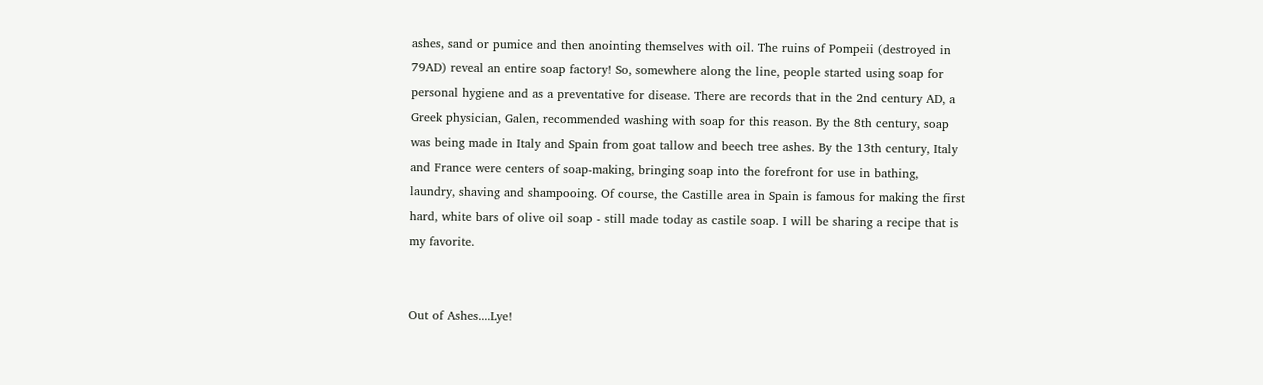ashes, sand or pumice and then anointing themselves with oil. The ruins of Pompeii (destroyed in 79AD) reveal an entire soap factory! So, somewhere along the line, people started using soap for personal hygiene and as a preventative for disease. There are records that in the 2nd century AD, a Greek physician, Galen, recommended washing with soap for this reason. By the 8th century, soap was being made in Italy and Spain from goat tallow and beech tree ashes. By the 13th century, Italy and France were centers of soap-making, bringing soap into the forefront for use in bathing, laundry, shaving and shampooing. Of course, the Castille area in Spain is famous for making the first hard, white bars of olive oil soap - still made today as castile soap. I will be sharing a recipe that is my favorite.


Out of Ashes....Lye!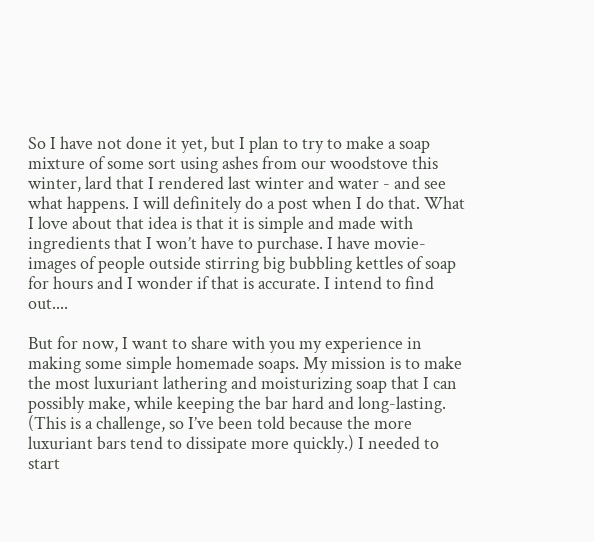So I have not done it yet, but I plan to try to make a soap mixture of some sort using ashes from our woodstove this winter, lard that I rendered last winter and water - and see what happens. I will definitely do a post when I do that. What I love about that idea is that it is simple and made with ingredients that I won’t have to purchase. I have movie-images of people outside stirring big bubbling kettles of soap for hours and I wonder if that is accurate. I intend to find out....

But for now, I want to share with you my experience in making some simple homemade soaps. My mission is to make the most luxuriant lathering and moisturizing soap that I can possibly make, while keeping the bar hard and long-lasting. (This is a challenge, so I’ve been told because the more luxuriant bars tend to dissipate more quickly.) I needed to start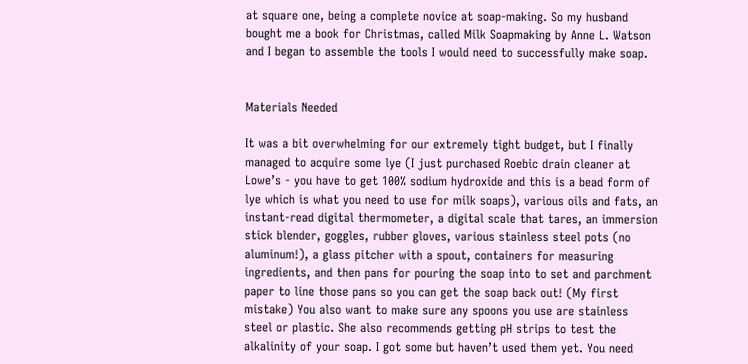at square one, being a complete novice at soap-making. So my husband bought me a book for Christmas, called Milk Soapmaking by Anne L. Watson and I began to assemble the tools I would need to successfully make soap.


Materials Needed

It was a bit overwhelming for our extremely tight budget, but I finally managed to acquire some lye (I just purchased Roebic drain cleaner at Lowe’s - you have to get 100% sodium hydroxide and this is a bead form of lye which is what you need to use for milk soaps), various oils and fats, an instant-read digital thermometer, a digital scale that tares, an immersion stick blender, goggles, rubber gloves, various stainless steel pots (no aluminum!), a glass pitcher with a spout, containers for measuring ingredients, and then pans for pouring the soap into to set and parchment paper to line those pans so you can get the soap back out! (My first mistake) You also want to make sure any spoons you use are stainless steel or plastic. She also recommends getting pH strips to test the alkalinity of your soap. I got some but haven’t used them yet. You need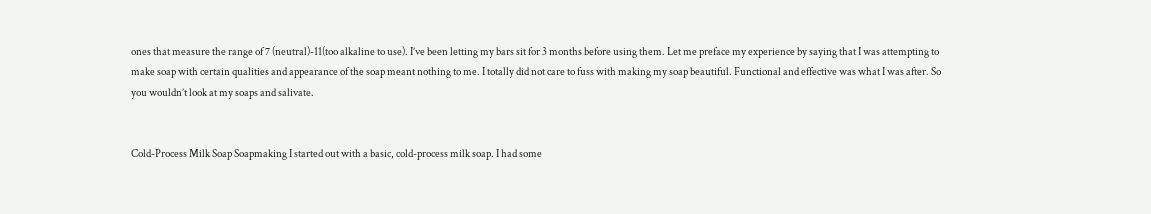ones that measure the range of 7 (neutral)-11(too alkaline to use). I’ve been letting my bars sit for 3 months before using them. Let me preface my experience by saying that I was attempting to make soap with certain qualities and appearance of the soap meant nothing to me. I totally did not care to fuss with making my soap beautiful. Functional and effective was what I was after. So you wouldn’t look at my soaps and salivate.


Cold-Process Milk Soap Soapmaking I started out with a basic, cold-process milk soap. I had some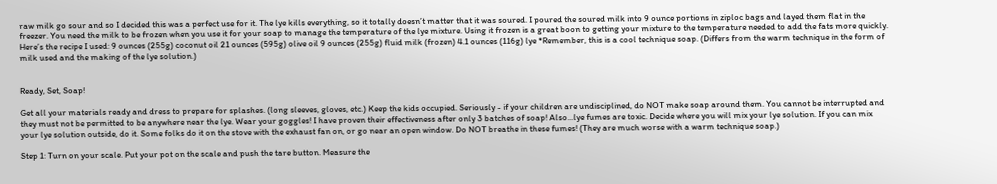raw milk go sour and so I decided this was a perfect use for it. The lye kills everything, so it totally doesn’t matter that it was soured. I poured the soured milk into 9 ounce portions in ziploc bags and layed them flat in the freezer. You need the milk to be frozen when you use it for your soap to manage the temperature of the lye mixture. Using it frozen is a great boon to getting your mixture to the temperature needed to add the fats more quickly. Here’s the recipe I used: 9 ounces (255g) coconut oil 21 ounces (595g) olive oil 9 ounces (255g) fluid milk (frozen) 4.1 ounces (116g) lye *Remember, this is a cool technique soap. (Differs from the warm technique in the form of milk used and the making of the lye solution.)


Ready, Set, Soap!

Get all your materials ready and dress to prepare for splashes. (long sleeves, gloves, etc.) Keep the kids occupied. Seriously - if your children are undisciplined, do NOT make soap around them. You cannot be interrupted and they must not be permitted to be anywhere near the lye. Wear your goggles! I have proven their effectiveness after only 3 batches of soap! Also...lye fumes are toxic. Decide where you will mix your lye solution. If you can mix your lye solution outside, do it. Some folks do it on the stove with the exhaust fan on, or go near an open window. Do NOT breathe in these fumes! (They are much worse with a warm technique soap.)

Step 1: Turn on your scale. Put your pot on the scale and push the tare button. Measure the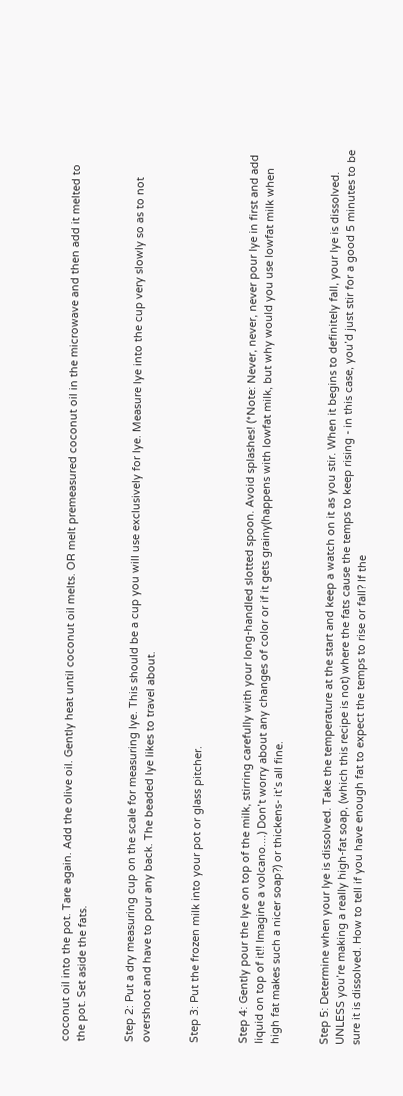coconut oil into the pot. Tare again. Add the olive oil. Gently heat until coconut oil melts. OR melt premeasured coconut oil in the microwave and then add it melted to the pot. Set aside the fats.


Step 2: Put a dry measuring cup on the scale for measuring lye. This should be a cup you will use exclusively for lye. Measure lye into the cup very slowly so as to not overshoot and have to pour any back. The beaded lye likes to travel about.


Step 3: Put the frozen milk into your pot or glass pitcher.


Step 4: Gently pour the lye on top of the milk, stirring carefully with your long-handled slotted spoon. Avoid splashes! (*Note: Never, never, never pour lye in first and add liquid on top of it!! Imagine a volcano....) Don’t worry about any changes of color or if it gets grainy(happens with lowfat milk, but why would you use lowfat milk when high fat makes such a nicer soap?) or thickens- it’s all fine.


Step 5: Determine when your lye is dissolved. Take the temperature at the start and keep a watch on it as you stir. When it begins to definitely fall, your lye is dissolved. UNLESS you’re making a really high-fat soap, (which this recipe is not) where the fats cause the temps to keep rising - in this case, you’d just stir for a good 5 minutes to be sure it is dissolved. How to tell if you have enough fat to expect the temps to rise or fall? If the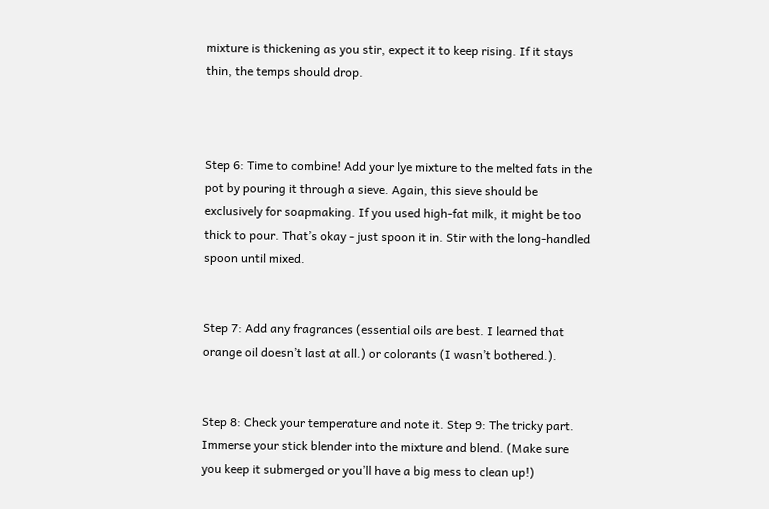mixture is thickening as you stir, expect it to keep rising. If it stays thin, the temps should drop.



Step 6: Time to combine! Add your lye mixture to the melted fats in the pot by pouring it through a sieve. Again, this sieve should be exclusively for soapmaking. If you used high-fat milk, it might be too thick to pour. That’s okay - just spoon it in. Stir with the long-handled spoon until mixed.


Step 7: Add any fragrances (essential oils are best. I learned that orange oil doesn’t last at all.) or colorants (I wasn’t bothered.).


Step 8: Check your temperature and note it. Step 9: The tricky part. Immerse your stick blender into the mixture and blend. (Make sure you keep it submerged or you’ll have a big mess to clean up!)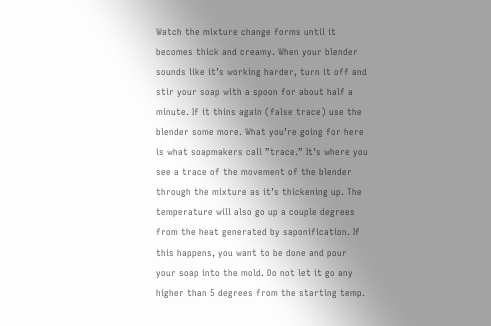Watch the mixture change forms until it becomes thick and creamy. When your blender sounds like it’s working harder, turn it off and stir your soap with a spoon for about half a minute. If it thins again (false trace) use the blender some more. What you’re going for here is what soapmakers call ”trace.” It’s where you see a trace of the movement of the blender through the mixture as it’s thickening up. The temperature will also go up a couple degrees from the heat generated by saponification. If this happens, you want to be done and pour your soap into the mold. Do not let it go any higher than 5 degrees from the starting temp.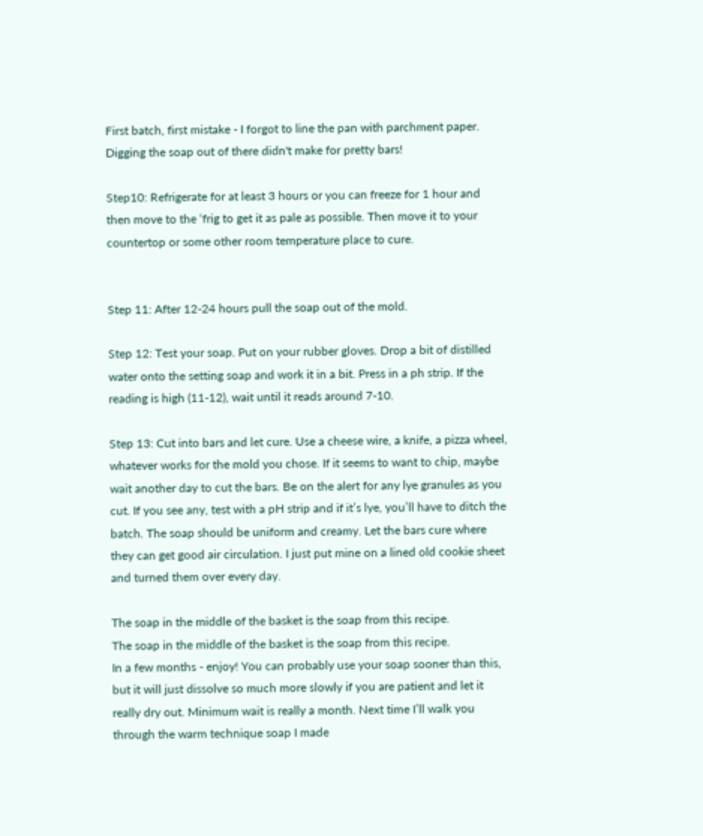First batch, first mistake - I forgot to line the pan with parchment paper. Digging the soap out of there didn't make for pretty bars!

Step10: Refrigerate for at least 3 hours or you can freeze for 1 hour and then move to the ‘frig to get it as pale as possible. Then move it to your countertop or some other room temperature place to cure.


Step 11: After 12-24 hours pull the soap out of the mold.

Step 12: Test your soap. Put on your rubber gloves. Drop a bit of distilled water onto the setting soap and work it in a bit. Press in a ph strip. If the reading is high (11-12), wait until it reads around 7-10.

Step 13: Cut into bars and let cure. Use a cheese wire, a knife, a pizza wheel, whatever works for the mold you chose. If it seems to want to chip, maybe wait another day to cut the bars. Be on the alert for any lye granules as you cut. If you see any, test with a pH strip and if it’s lye, you’ll have to ditch the batch. The soap should be uniform and creamy. Let the bars cure where they can get good air circulation. I just put mine on a lined old cookie sheet and turned them over every day.

The soap in the middle of the basket is the soap from this recipe.
The soap in the middle of the basket is the soap from this recipe.
In a few months - enjoy! You can probably use your soap sooner than this, but it will just dissolve so much more slowly if you are patient and let it really dry out. Minimum wait is really a month. Next time I’ll walk you through the warm technique soap I made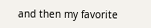and then my favorite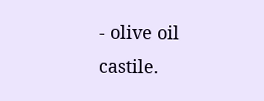- olive oil castile.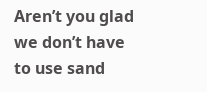Aren’t you glad we don’t have to use sand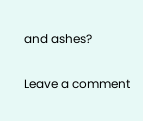and ashes?

Leave a comment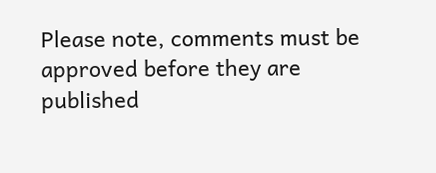Please note, comments must be approved before they are published